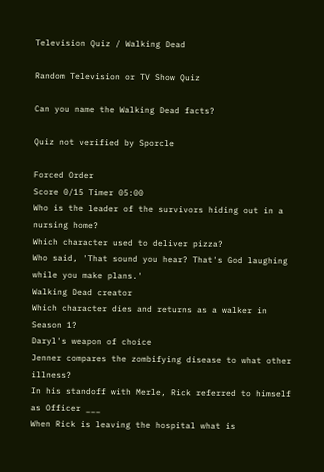Television Quiz / Walking Dead

Random Television or TV Show Quiz

Can you name the Walking Dead facts?

Quiz not verified by Sporcle

Forced Order
Score 0/15 Timer 05:00
Who is the leader of the survivors hiding out in a nursing home?
Which character used to deliver pizza?
Who said, 'That sound you hear? That's God laughing while you make plans.'
Walking Dead creator
Which character dies and returns as a walker in Season 1?
Daryl's weapon of choice
Jenner compares the zombifying disease to what other illness?
In his standoff with Merle, Rick referred to himself as Officer ___
When Rick is leaving the hospital what is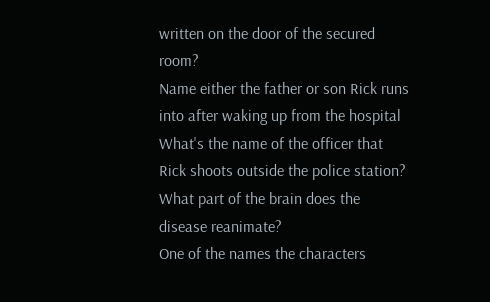written on the door of the secured room?
Name either the father or son Rick runs into after waking up from the hospital
What's the name of the officer that Rick shoots outside the police station?
What part of the brain does the disease reanimate?
One of the names the characters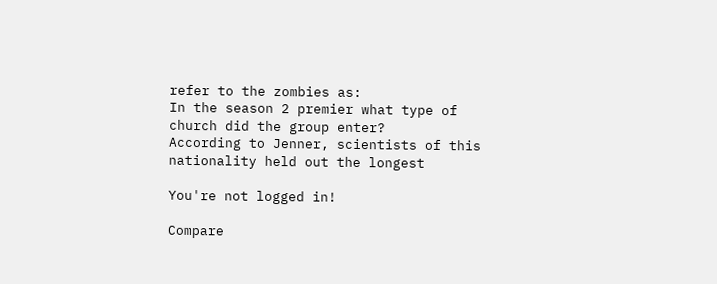refer to the zombies as:
In the season 2 premier what type of church did the group enter?
According to Jenner, scientists of this nationality held out the longest

You're not logged in!

Compare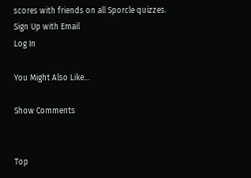scores with friends on all Sporcle quizzes.
Sign Up with Email
Log In

You Might Also Like...

Show Comments


Top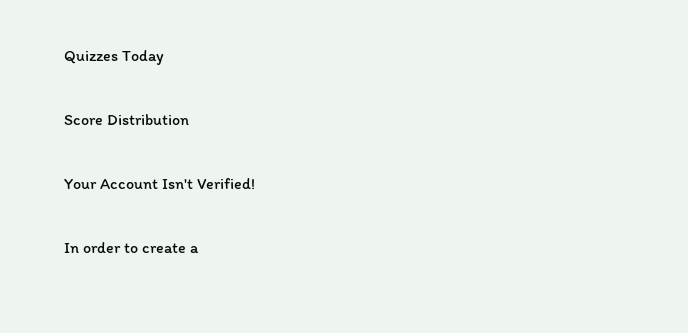Quizzes Today

Score Distribution

Your Account Isn't Verified!

In order to create a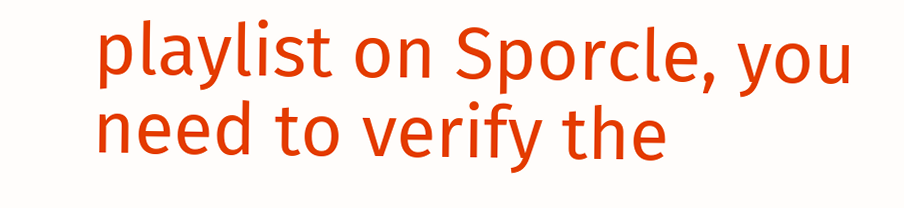playlist on Sporcle, you need to verify the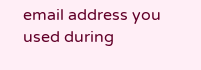email address you used during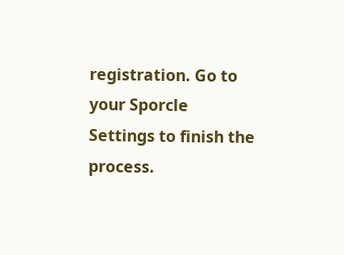registration. Go to your Sporcle Settings to finish the process.